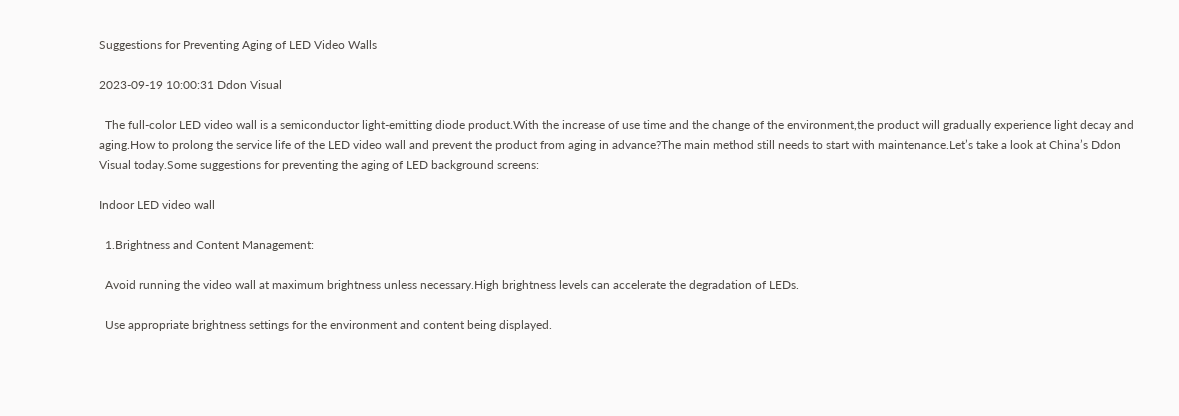Suggestions for Preventing Aging of LED Video Walls

2023-09-19 10:00:31 Ddon Visual

  The full-color LED video wall is a semiconductor light-emitting diode product.With the increase of use time and the change of the environment,the product will gradually experience light decay and aging.How to prolong the service life of the LED video wall and prevent the product from aging in advance?The main method still needs to start with maintenance.Let’s take a look at China’s Ddon Visual today.Some suggestions for preventing the aging of LED background screens:

Indoor LED video wall

  1.Brightness and Content Management:

  Avoid running the video wall at maximum brightness unless necessary.High brightness levels can accelerate the degradation of LEDs.

  Use appropriate brightness settings for the environment and content being displayed.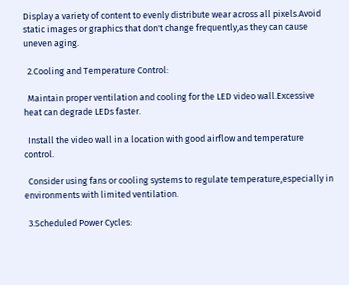Display a variety of content to evenly distribute wear across all pixels.Avoid static images or graphics that don't change frequently,as they can cause uneven aging.

  2.Cooling and Temperature Control:

  Maintain proper ventilation and cooling for the LED video wall.Excessive heat can degrade LEDs faster.

  Install the video wall in a location with good airflow and temperature control.

  Consider using fans or cooling systems to regulate temperature,especially in environments with limited ventilation.

  3.Scheduled Power Cycles: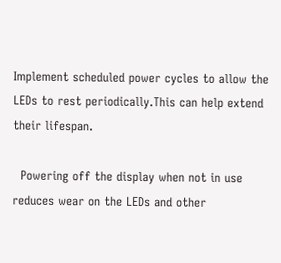Implement scheduled power cycles to allow the LEDs to rest periodically.This can help extend their lifespan.

  Powering off the display when not in use reduces wear on the LEDs and other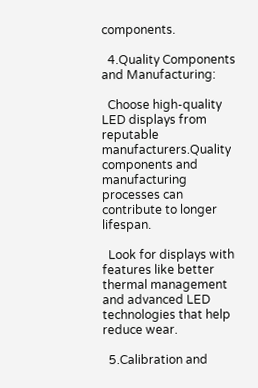components.

  4.Quality Components and Manufacturing:

  Choose high-quality LED displays from reputable manufacturers.Quality components and manufacturing processes can contribute to longer lifespan.

  Look for displays with features like better thermal management and advanced LED technologies that help reduce wear.

  5.Calibration and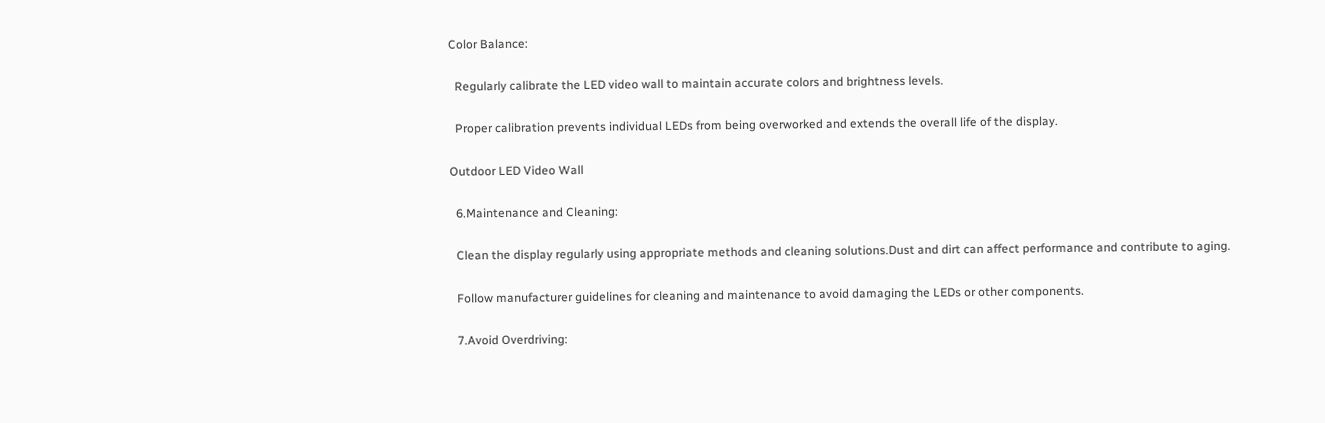Color Balance:

  Regularly calibrate the LED video wall to maintain accurate colors and brightness levels.

  Proper calibration prevents individual LEDs from being overworked and extends the overall life of the display.

Outdoor LED Video Wall

  6.Maintenance and Cleaning:

  Clean the display regularly using appropriate methods and cleaning solutions.Dust and dirt can affect performance and contribute to aging.

  Follow manufacturer guidelines for cleaning and maintenance to avoid damaging the LEDs or other components.

  7.Avoid Overdriving: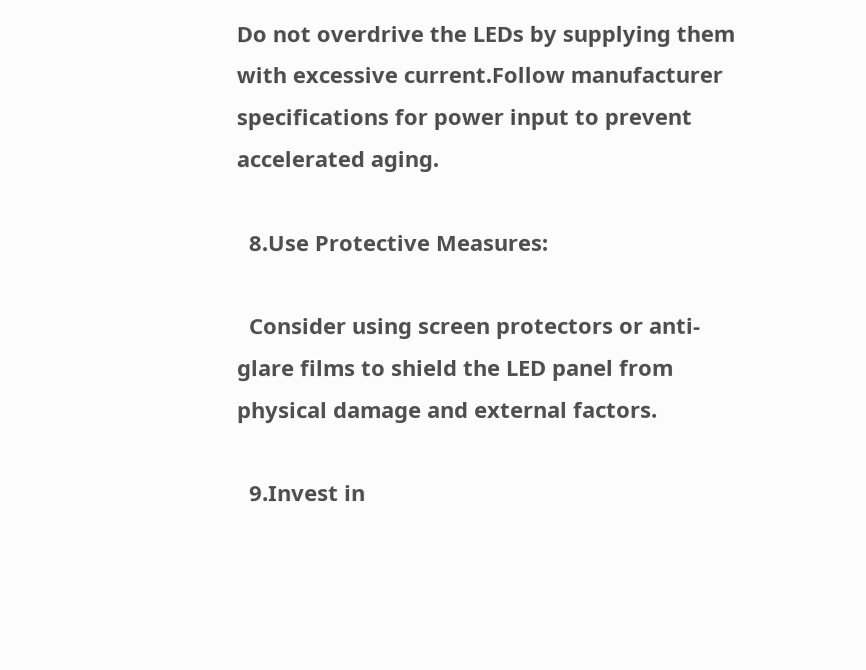Do not overdrive the LEDs by supplying them with excessive current.Follow manufacturer specifications for power input to prevent accelerated aging.

  8.Use Protective Measures:

  Consider using screen protectors or anti-glare films to shield the LED panel from physical damage and external factors.

  9.Invest in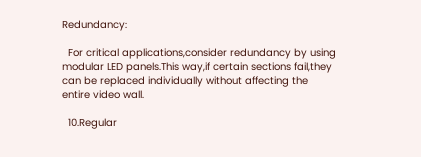Redundancy:

  For critical applications,consider redundancy by using modular LED panels.This way,if certain sections fail,they can be replaced individually without affecting the entire video wall.

  10.Regular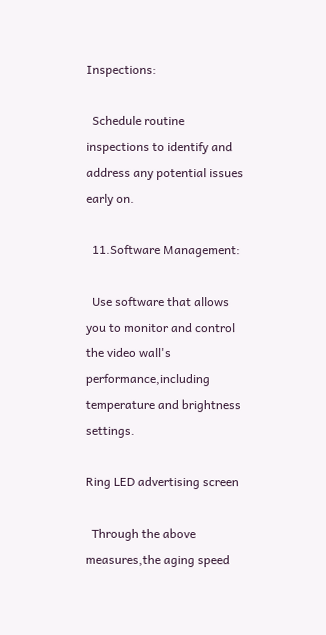Inspections:

  Schedule routine inspections to identify and address any potential issues early on.

  11.Software Management:

  Use software that allows you to monitor and control the video wall's performance,including temperature and brightness settings.

Ring LED advertising screen

  Through the above measures,the aging speed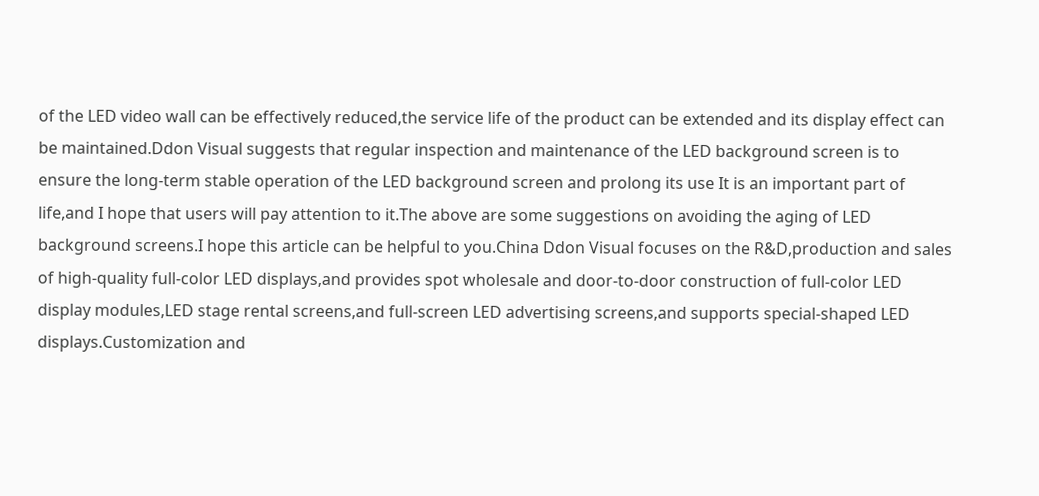of the LED video wall can be effectively reduced,the service life of the product can be extended and its display effect can be maintained.Ddon Visual suggests that regular inspection and maintenance of the LED background screen is to ensure the long-term stable operation of the LED background screen and prolong its use It is an important part of life,and I hope that users will pay attention to it.The above are some suggestions on avoiding the aging of LED background screens.I hope this article can be helpful to you.China Ddon Visual focuses on the R&D,production and sales of high-quality full-color LED displays,and provides spot wholesale and door-to-door construction of full-color LED display modules,LED stage rental screens,and full-screen LED advertising screens,and supports special-shaped LED displays.Customization and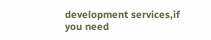development services,if you need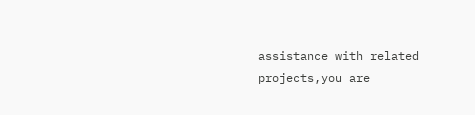assistance with related projects,you are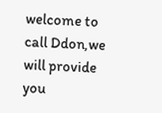welcome to call Ddon,we will provide you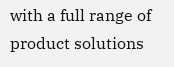with a full range of product solutions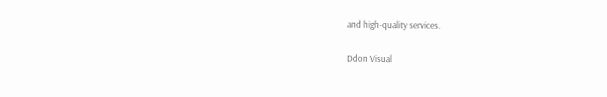and high-quality services.

Ddon Visual